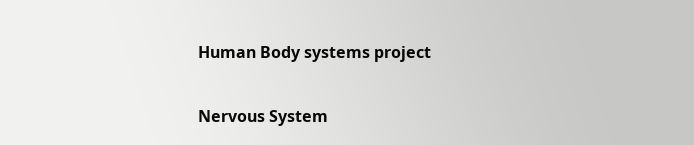Human Body systems project

Nervous System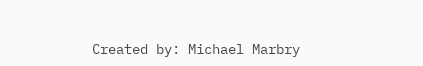Created by: Michael Marbry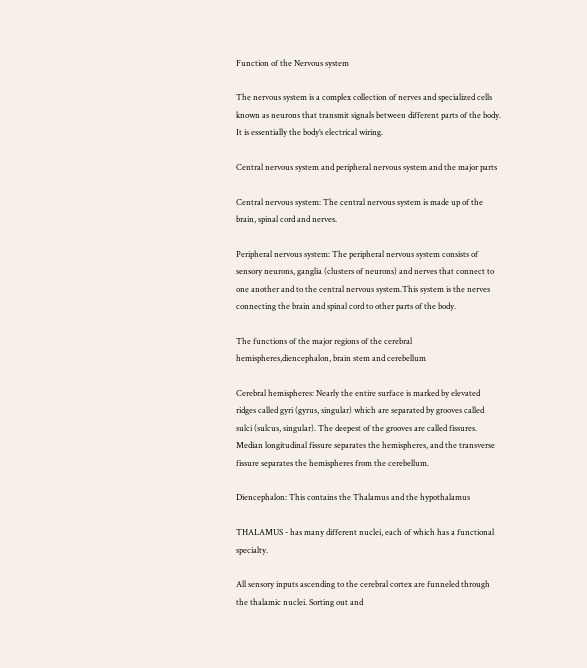Function of the Nervous system

The nervous system is a complex collection of nerves and specialized cells known as neurons that transmit signals between different parts of the body. It is essentially the body’s electrical wiring.

Central nervous system and peripheral nervous system and the major parts

Central nervous system: The central nervous system is made up of the brain, spinal cord and nerves.

Peripheral nervous system: The peripheral nervous system consists of sensory neurons, ganglia (clusters of neurons) and nerves that connect to one another and to the central nervous system.This system is the nerves connecting the brain and spinal cord to other parts of the body.

The functions of the major regions of the cerebral hemispheres,diencephalon, brain stem and cerebellum

Cerebral hemispheres: Nearly the entire surface is marked by elevated ridges called gyri (gyrus, singular) which are separated by grooves called sulci (sulcus, singular). The deepest of the grooves are called fissures. Median longitudinal fissure separates the hemispheres, and the transverse fissure separates the hemispheres from the cerebellum.

Diencephalon: This contains the Thalamus and the hypothalamus

THALAMUS - has many different nuclei, each of which has a functional specialty.

All sensory inputs ascending to the cerebral cortex are funneled through the thalamic nuclei. Sorting out and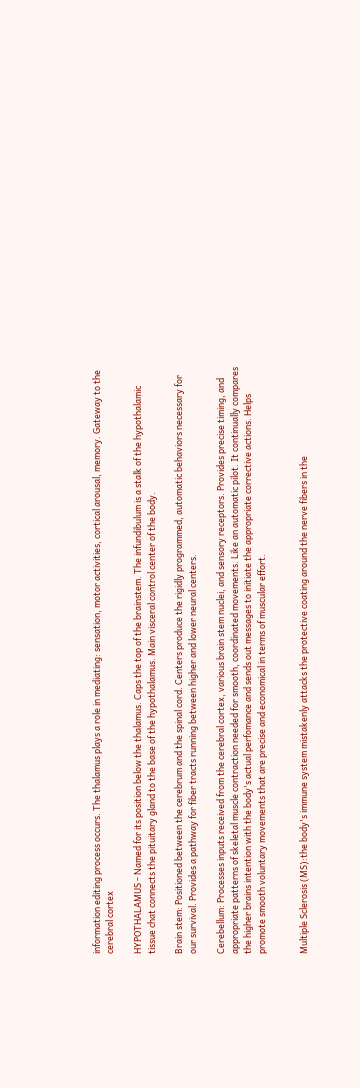information editing process occurs. The thalamus plays a role in mediating: sensation, motor activities, cortical arousal, memory. Gateway to the cerebral cortex

HYPOTHALAMUS - Named for its position below the thalamus. Caps the top of the brainstem. The infundibulum is a stalk of the hypothalamic tissue chat connects the pituitary gland to the base of the hypothalamus. Main visceral control center of the body.

Brain stem: Positioned between the cerebrum and the spinal cord. Centers produce the rigidly programmed, automatic behaviors necessary for our survival. Provides a pathway for fiber tracts running between higher and lower neural centers.

Cerebellum: Processes inputs received from the cerebral cortex, various brain stem nuclei, and sensory receptors. Provides precise timing, and appropriate patterns of skeletal muscle contraction needed for smooth, coordinated movements. Like an automatic pilot. It continually compares the higher brains intention with the body's actual perfomance and sends out messages to initiate the appropriate corrective actions. Helps promote smooth voluntary movements that are precise and economical in terms of muscular effort.


Multiple Sclerosis (MS):the body's immune system mistakenly attacks the protective coating around the nerve fibers in the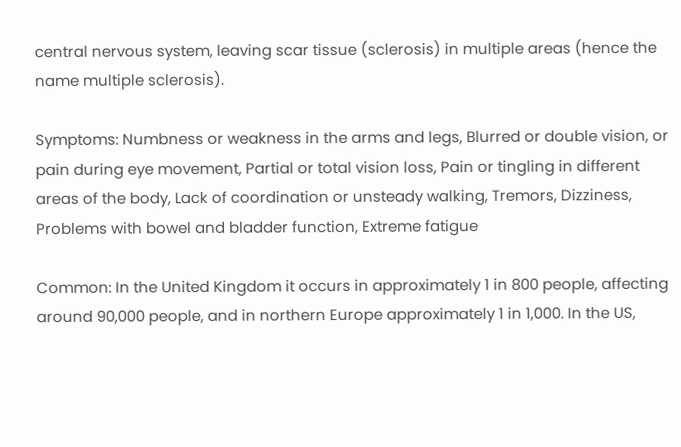central nervous system, leaving scar tissue (sclerosis) in multiple areas (hence the name multiple sclerosis).

Symptoms: Numbness or weakness in the arms and legs, Blurred or double vision, or pain during eye movement, Partial or total vision loss, Pain or tingling in different areas of the body, Lack of coordination or unsteady walking, Tremors, Dizziness, Problems with bowel and bladder function, Extreme fatigue

Common: In the United Kingdom it occurs in approximately 1 in 800 people, affecting around 90,000 people, and in northern Europe approximately 1 in 1,000. In the US,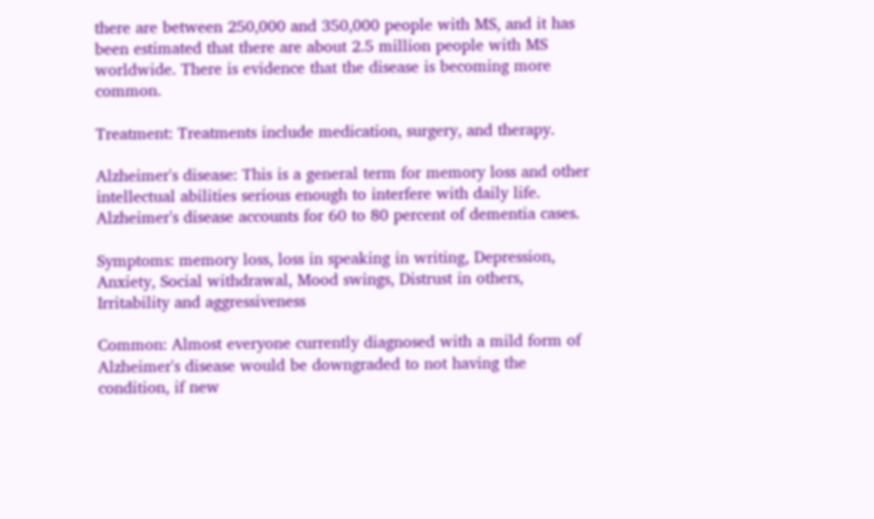there are between 250,000 and 350,000 people with MS, and it has been estimated that there are about 2.5 million people with MS worldwide. There is evidence that the disease is becoming more common.

Treatment: Treatments include medication, surgery, and therapy.

Alzheimer's disease: This is a general term for memory loss and other intellectual abilities serious enough to interfere with daily life. Alzheimer's disease accounts for 60 to 80 percent of dementia cases.

Symptoms: memory loss, loss in speaking in writing, Depression, Anxiety, Social withdrawal, Mood swings, Distrust in others, Irritability and aggressiveness

Common: Almost everyone currently diagnosed with a mild form of Alzheimer's disease would be downgraded to not having the condition, if new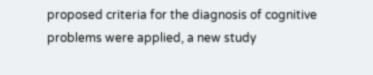proposed criteria for the diagnosis of cognitive problems were applied, a new study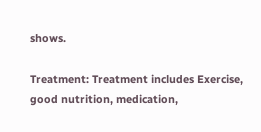shows.

Treatment: Treatment includes Exercise, good nutrition, medication,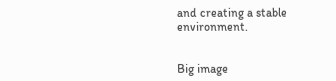and creating a stable environment.


Big image